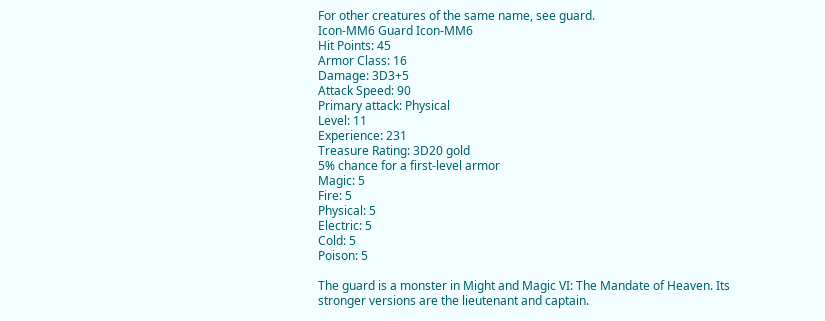For other creatures of the same name, see guard.
Icon-MM6 Guard Icon-MM6
Hit Points: 45
Armor Class: 16
Damage: 3D3+5
Attack Speed: 90
Primary attack: Physical
Level: 11
Experience: 231
Treasure Rating: 3D20 gold
5% chance for a first-level armor
Magic: 5
Fire: 5
Physical: 5
Electric: 5
Cold: 5
Poison: 5

The guard is a monster in Might and Magic VI: The Mandate of Heaven. Its stronger versions are the lieutenant and captain.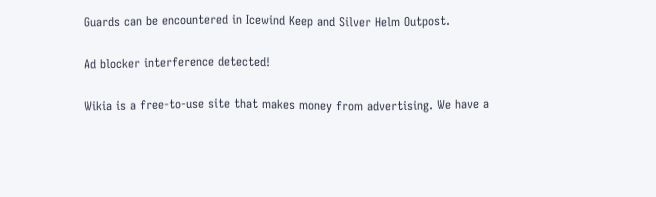Guards can be encountered in Icewind Keep and Silver Helm Outpost.

Ad blocker interference detected!

Wikia is a free-to-use site that makes money from advertising. We have a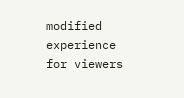modified experience for viewers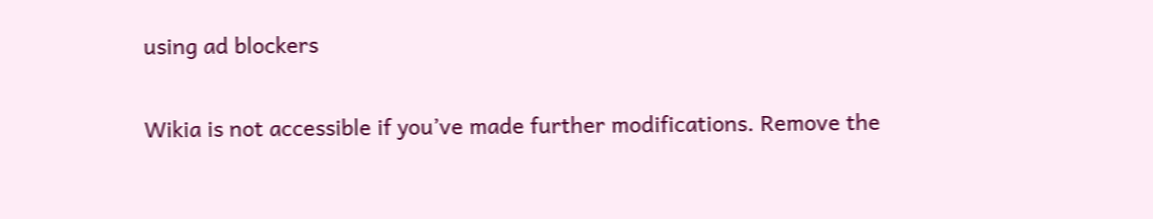using ad blockers

Wikia is not accessible if you’ve made further modifications. Remove the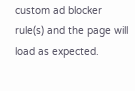custom ad blocker rule(s) and the page will load as expected.